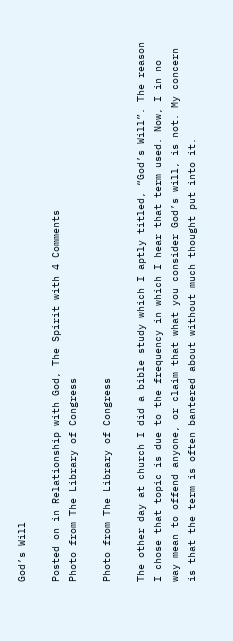God’s Will

Posted on in Relationship with God, The Spirit with 4 Comments
Photo from The Library of Congress

Photo from The Library of Congress

The other day at church I did a bible study which I aptly titled, “God’s Will”. The reason I chose that topic is due to the frequency in which I hear that term used. Now, I in no way mean to offend anyone, or claim that what you consider God’s will, is not. My concern is that the term is often bantered about without much thought put into it.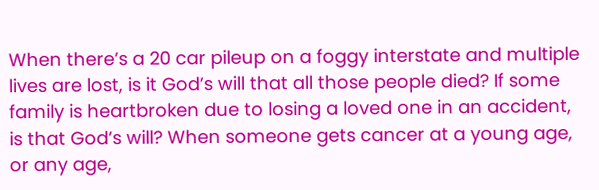When there’s a 20 car pileup on a foggy interstate and multiple lives are lost, is it God’s will that all those people died? If some family is heartbroken due to losing a loved one in an accident, is that God’s will? When someone gets cancer at a young age, or any age,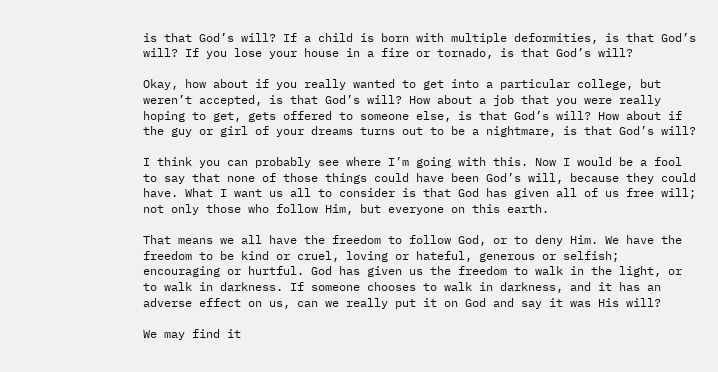is that God’s will? If a child is born with multiple deformities, is that God’s will? If you lose your house in a fire or tornado, is that God’s will?

Okay, how about if you really wanted to get into a particular college, but weren’t accepted, is that God’s will? How about a job that you were really hoping to get, gets offered to someone else, is that God’s will? How about if the guy or girl of your dreams turns out to be a nightmare, is that God’s will?

I think you can probably see where I’m going with this. Now I would be a fool to say that none of those things could have been God’s will, because they could have. What I want us all to consider is that God has given all of us free will; not only those who follow Him, but everyone on this earth.

That means we all have the freedom to follow God, or to deny Him. We have the freedom to be kind or cruel, loving or hateful, generous or selfish; encouraging or hurtful. God has given us the freedom to walk in the light, or to walk in darkness. If someone chooses to walk in darkness, and it has an adverse effect on us, can we really put it on God and say it was His will?

We may find it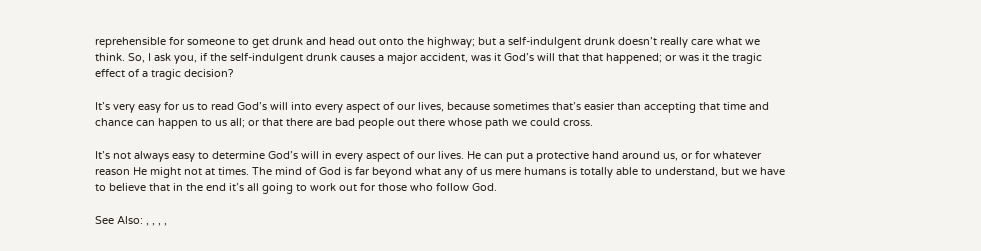reprehensible for someone to get drunk and head out onto the highway; but a self-indulgent drunk doesn’t really care what we think. So, I ask you, if the self-indulgent drunk causes a major accident, was it God’s will that that happened; or was it the tragic effect of a tragic decision?

It’s very easy for us to read God’s will into every aspect of our lives, because sometimes that’s easier than accepting that time and chance can happen to us all; or that there are bad people out there whose path we could cross.

It’s not always easy to determine God’s will in every aspect of our lives. He can put a protective hand around us, or for whatever reason He might not at times. The mind of God is far beyond what any of us mere humans is totally able to understand, but we have to believe that in the end it’s all going to work out for those who follow God.

See Also: , , , ,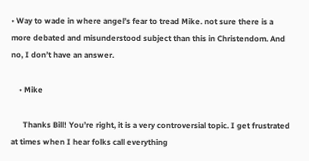• Way to wade in where angel’s fear to tread Mike. not sure there is a more debated and misunderstood subject than this in Christendom. And no, I don’t have an answer.

    • Mike

      Thanks Bill! You’re right, it is a very controversial topic. I get frustrated at times when I hear folks call everything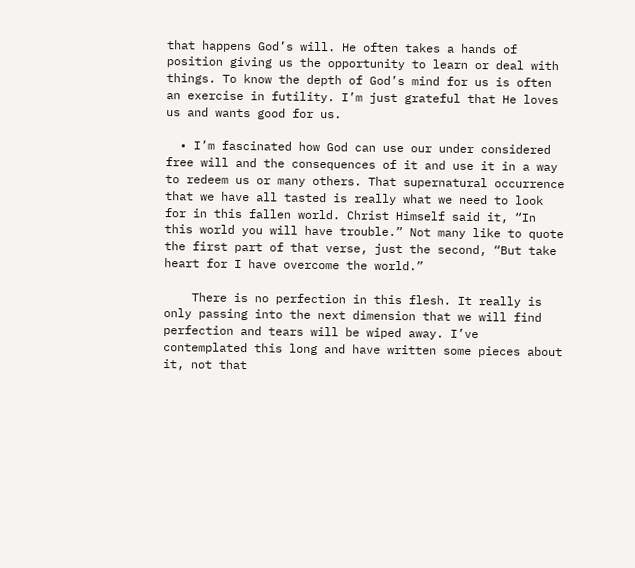that happens God’s will. He often takes a hands of position giving us the opportunity to learn or deal with things. To know the depth of God’s mind for us is often an exercise in futility. I’m just grateful that He loves us and wants good for us.

  • I’m fascinated how God can use our under considered free will and the consequences of it and use it in a way to redeem us or many others. That supernatural occurrence that we have all tasted is really what we need to look for in this fallen world. Christ Himself said it, “In this world you will have trouble.” Not many like to quote the first part of that verse, just the second, “But take heart for I have overcome the world.”

    There is no perfection in this flesh. It really is only passing into the next dimension that we will find perfection and tears will be wiped away. I’ve contemplated this long and have written some pieces about it, not that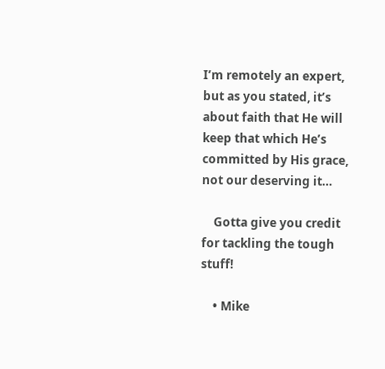I’m remotely an expert, but as you stated, it’s about faith that He will keep that which He’s committed by His grace, not our deserving it…

    Gotta give you credit for tackling the tough stuff!

    • Mike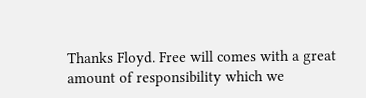Thanks Floyd. Free will comes with a great amount of responsibility which we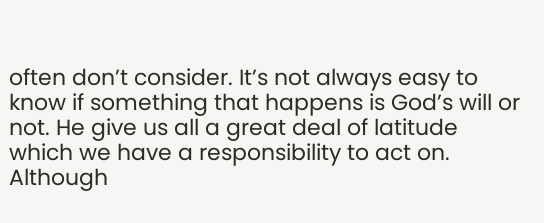often don’t consider. It’s not always easy to know if something that happens is God’s will or not. He give us all a great deal of latitude which we have a responsibility to act on. Although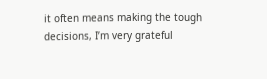it often means making the tough decisions, I’m very grateful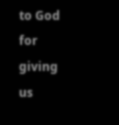to God for giving us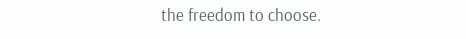the freedom to choose.